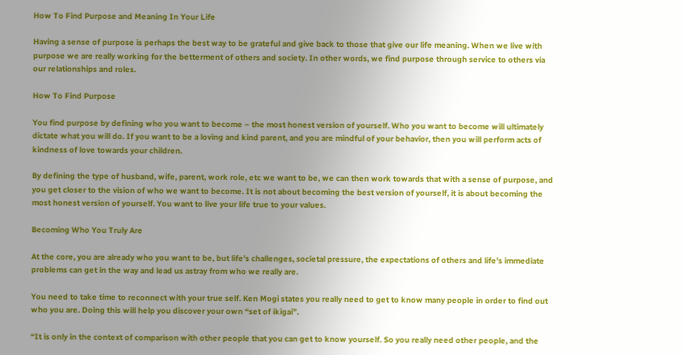How To Find Purpose and Meaning In Your Life

Having a sense of purpose is perhaps the best way to be grateful and give back to those that give our life meaning. When we live with purpose we are really working for the betterment of others and society. In other words, we find purpose through service to others via our relationships and roles.

How To Find Purpose

You find purpose by defining who you want to become – the most honest version of yourself. Who you want to become will ultimately dictate what you will do. If you want to be a loving and kind parent, and you are mindful of your behavior, then you will perform acts of kindness of love towards your children.

By defining the type of husband, wife, parent, work role, etc we want to be, we can then work towards that with a sense of purpose, and you get closer to the vision of who we want to become. It is not about becoming the best version of yourself, it is about becoming the most honest version of yourself. You want to live your life true to your values.

Becoming Who You Truly Are

At the core, you are already who you want to be, but life’s challenges, societal pressure, the expectations of others and life’s immediate problems can get in the way and lead us astray from who we really are.

You need to take time to reconnect with your true self. Ken Mogi states you really need to get to know many people in order to find out who you are. Doing this will help you discover your own “set of ikigai”.

“It is only in the context of comparison with other people that you can get to know yourself. So you really need other people, and the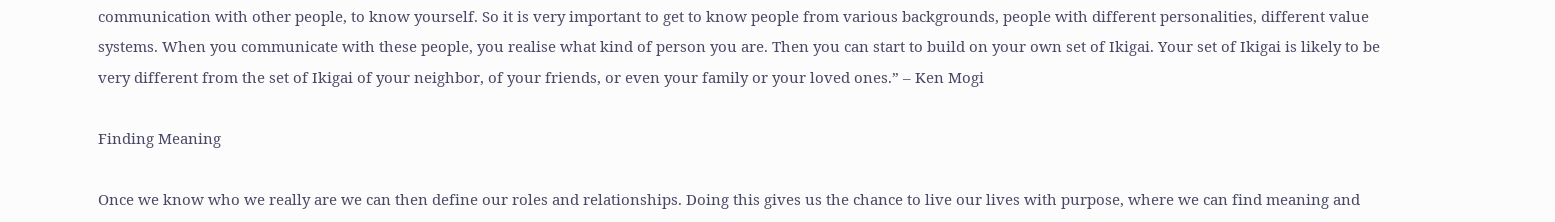communication with other people, to know yourself. So it is very important to get to know people from various backgrounds, people with different personalities, different value systems. When you communicate with these people, you realise what kind of person you are. Then you can start to build on your own set of Ikigai. Your set of Ikigai is likely to be very different from the set of Ikigai of your neighbor, of your friends, or even your family or your loved ones.” – Ken Mogi

Finding Meaning

Once we know who we really are we can then define our roles and relationships. Doing this gives us the chance to live our lives with purpose, where we can find meaning and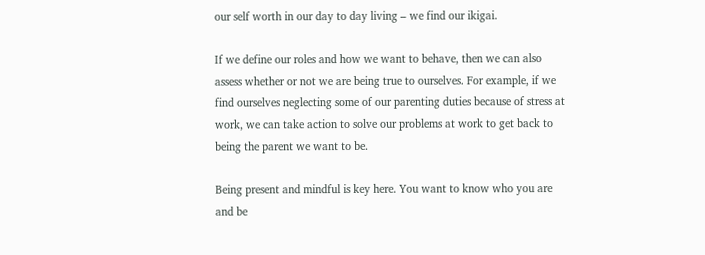our self worth in our day to day living – we find our ikigai.

If we define our roles and how we want to behave, then we can also assess whether or not we are being true to ourselves. For example, if we find ourselves neglecting some of our parenting duties because of stress at work, we can take action to solve our problems at work to get back to being the parent we want to be.

Being present and mindful is key here. You want to know who you are and be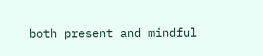both present and mindful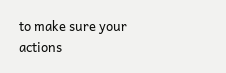to make sure your actions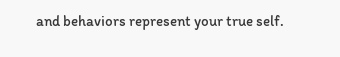and behaviors represent your true self.